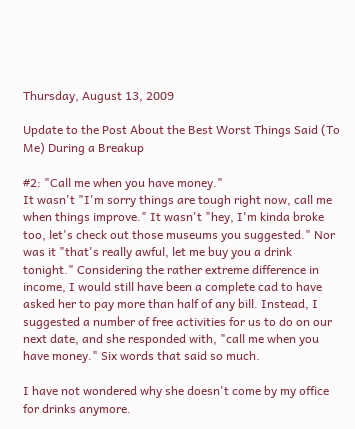Thursday, August 13, 2009

Update to the Post About the Best Worst Things Said (To Me) During a Breakup

#2: "Call me when you have money."
It wasn't "I'm sorry things are tough right now, call me when things improve." It wasn't "hey, I'm kinda broke too, let's check out those museums you suggested." Nor was it "that's really awful, let me buy you a drink tonight." Considering the rather extreme difference in income, I would still have been a complete cad to have asked her to pay more than half of any bill. Instead, I suggested a number of free activities for us to do on our next date, and she responded with, "call me when you have money." Six words that said so much.

I have not wondered why she doesn't come by my office for drinks anymore.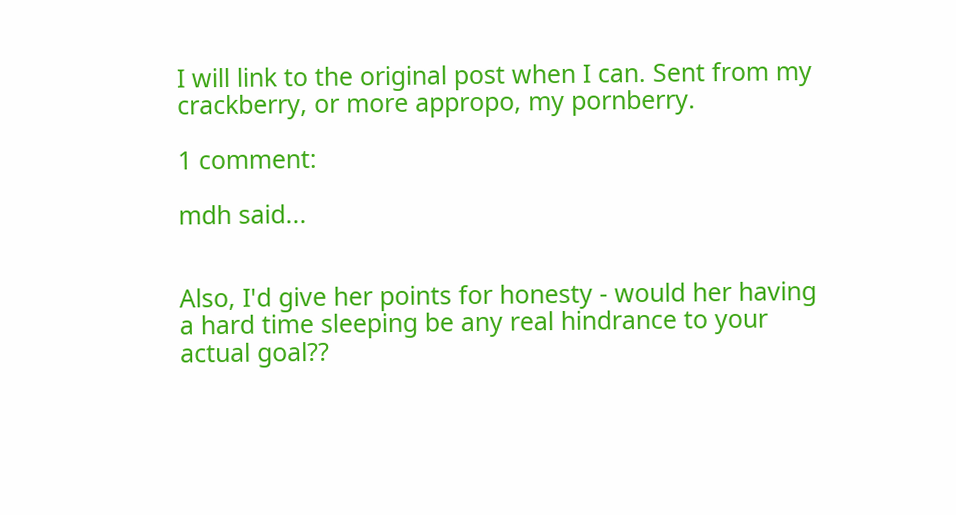I will link to the original post when I can. Sent from my crackberry, or more appropo, my pornberry.

1 comment:

mdh said...


Also, I'd give her points for honesty - would her having a hard time sleeping be any real hindrance to your actual goal??